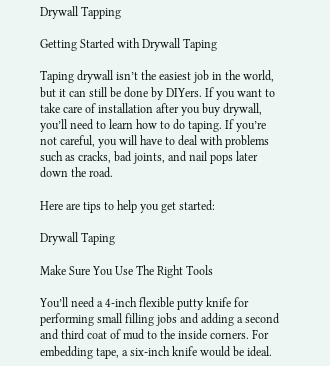Drywall Tapping

Getting Started with Drywall Taping

Taping drywall isn’t the easiest job in the world, but it can still be done by DIYers. If you want to take care of installation after you buy drywall, you’ll need to learn how to do taping. If you’re not careful, you will have to deal with problems such as cracks, bad joints, and nail pops later down the road.

Here are tips to help you get started:

Drywall Taping

Make Sure You Use The Right Tools

You’ll need a 4-inch flexible putty knife for performing small filling jobs and adding a second and third coat of mud to the inside corners. For embedding tape, a six-inch knife would be ideal.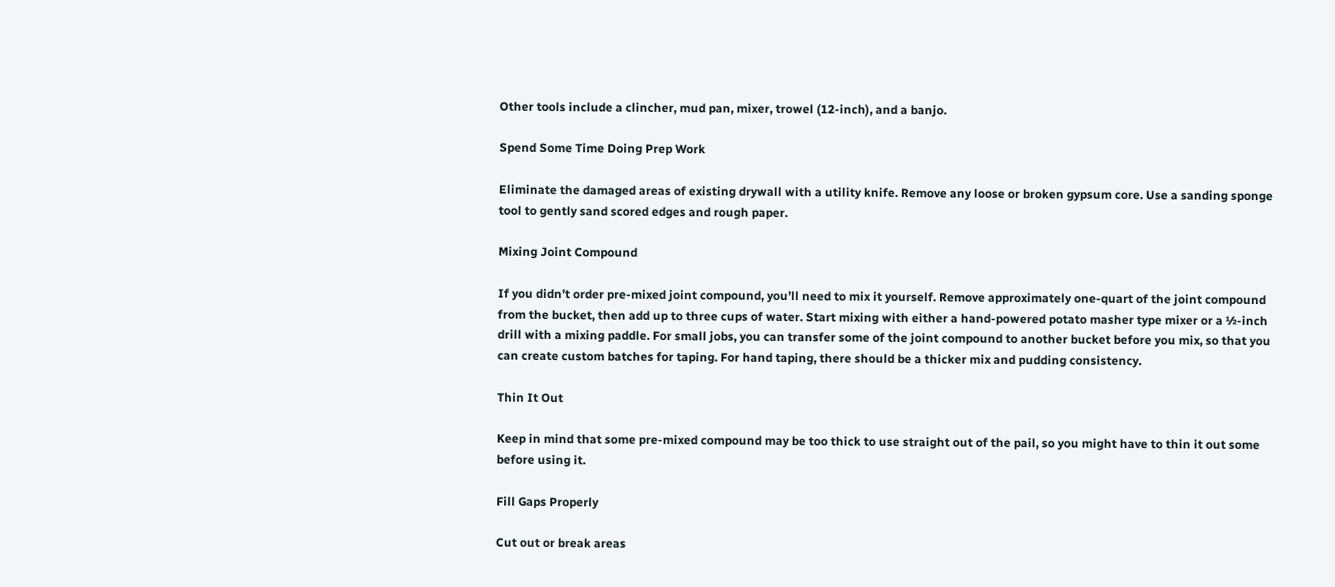Other tools include a clincher, mud pan, mixer, trowel (12-inch), and a banjo.

Spend Some Time Doing Prep Work

Eliminate the damaged areas of existing drywall with a utility knife. Remove any loose or broken gypsum core. Use a sanding sponge tool to gently sand scored edges and rough paper.

Mixing Joint Compound

If you didn’t order pre-mixed joint compound, you’ll need to mix it yourself. Remove approximately one-quart of the joint compound from the bucket, then add up to three cups of water. Start mixing with either a hand-powered potato masher type mixer or a ½-inch drill with a mixing paddle. For small jobs, you can transfer some of the joint compound to another bucket before you mix, so that you can create custom batches for taping. For hand taping, there should be a thicker mix and pudding consistency.

Thin It Out

Keep in mind that some pre-mixed compound may be too thick to use straight out of the pail, so you might have to thin it out some before using it.

Fill Gaps Properly

Cut out or break areas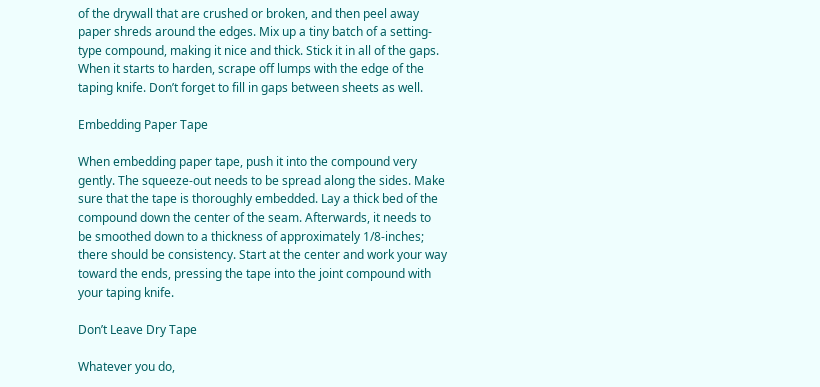of the drywall that are crushed or broken, and then peel away paper shreds around the edges. Mix up a tiny batch of a setting-type compound, making it nice and thick. Stick it in all of the gaps. When it starts to harden, scrape off lumps with the edge of the taping knife. Don’t forget to fill in gaps between sheets as well.

Embedding Paper Tape

When embedding paper tape, push it into the compound very gently. The squeeze-out needs to be spread along the sides. Make sure that the tape is thoroughly embedded. Lay a thick bed of the compound down the center of the seam. Afterwards, it needs to be smoothed down to a thickness of approximately 1/8-inches; there should be consistency. Start at the center and work your way toward the ends, pressing the tape into the joint compound with your taping knife.

Don’t Leave Dry Tape

Whatever you do,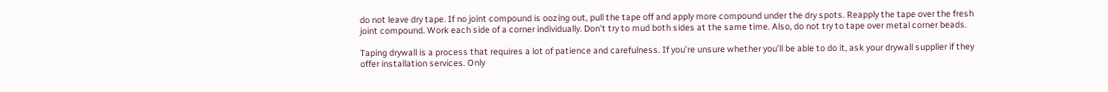do not leave dry tape. If no joint compound is oozing out, pull the tape off and apply more compound under the dry spots. Reapply the tape over the fresh joint compound. Work each side of a corner individually. Don’t try to mud both sides at the same time. Also, do not try to tape over metal corner beads.

Taping drywall is a process that requires a lot of patience and carefulness. If you’re unsure whether you’ll be able to do it, ask your drywall supplier if they offer installation services. Only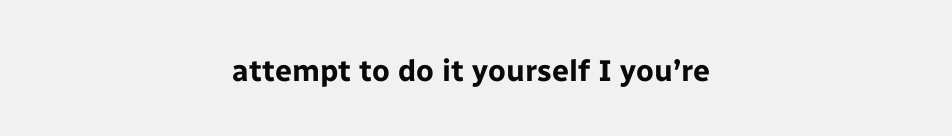attempt to do it yourself I you’re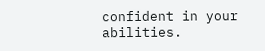confident in your abilities.